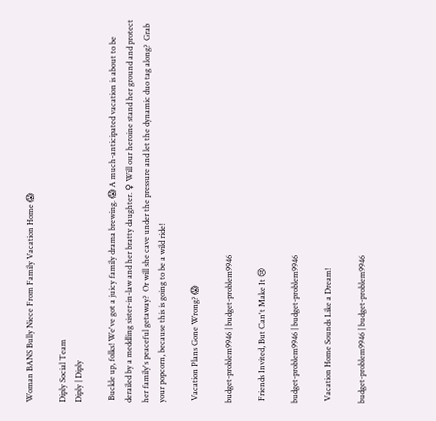Woman BANS Bully Niece From Family Vacation Home 😱

Diply Social Team
Diply | Diply

 Buckle up, folks! We've got a juicy family drama brewing. 😱 A much-anticipated vacation is about to be derailed by a meddling sister-in-law and her bratty daughter. ♀ Will our heroine stand her ground and protect her family's peaceful getaway?  Or will she cave under the pressure and let the dynamic duo tag along?  Grab your popcorn, because this is going to be a wild ride!

 Vacation Plans Gone Wrong? 😱

budget-problem9946 | budget-problem9946

 Friends Invited, But Can't Make It 😢

budget-problem9946 | budget-problem9946

 Vacation Home Sounds Like a Dream!

budget-problem9946 | budget-problem9946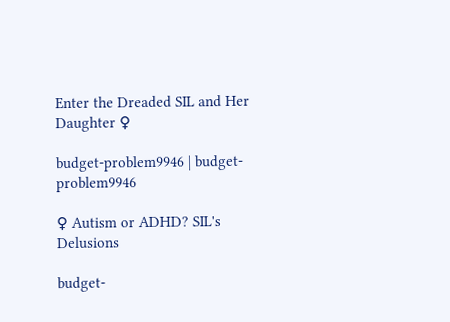Enter the Dreaded SIL and Her Daughter ♀

budget-problem9946 | budget-problem9946

♀ Autism or ADHD? SIL's Delusions

budget-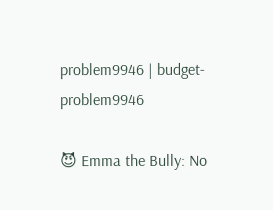problem9946 | budget-problem9946

😈 Emma the Bully: No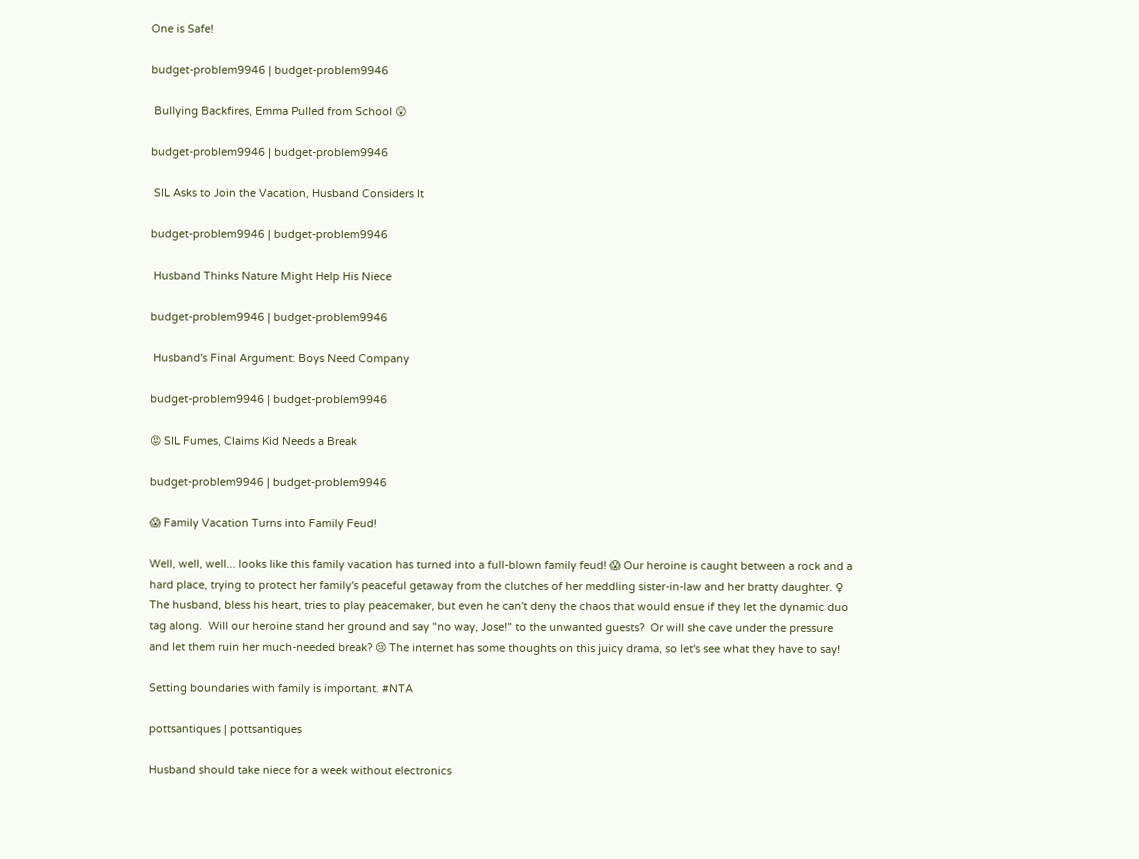One is Safe!

budget-problem9946 | budget-problem9946

 Bullying Backfires, Emma Pulled from School 😲

budget-problem9946 | budget-problem9946

 SIL Asks to Join the Vacation, Husband Considers It

budget-problem9946 | budget-problem9946

 Husband Thinks Nature Might Help His Niece

budget-problem9946 | budget-problem9946

 Husband's Final Argument: Boys Need Company

budget-problem9946 | budget-problem9946

😡 SIL Fumes, Claims Kid Needs a Break

budget-problem9946 | budget-problem9946

😱 Family Vacation Turns into Family Feud!

Well, well, well... looks like this family vacation has turned into a full-blown family feud! 😱 Our heroine is caught between a rock and a hard place, trying to protect her family's peaceful getaway from the clutches of her meddling sister-in-law and her bratty daughter. ♀ The husband, bless his heart, tries to play peacemaker, but even he can't deny the chaos that would ensue if they let the dynamic duo tag along.  Will our heroine stand her ground and say "no way, Jose!" to the unwanted guests?  Or will she cave under the pressure and let them ruin her much-needed break? 😢 The internet has some thoughts on this juicy drama, so let's see what they have to say!

Setting boundaries with family is important. #NTA

pottsantiques | pottsantiques

Husband should take niece for a week without electronics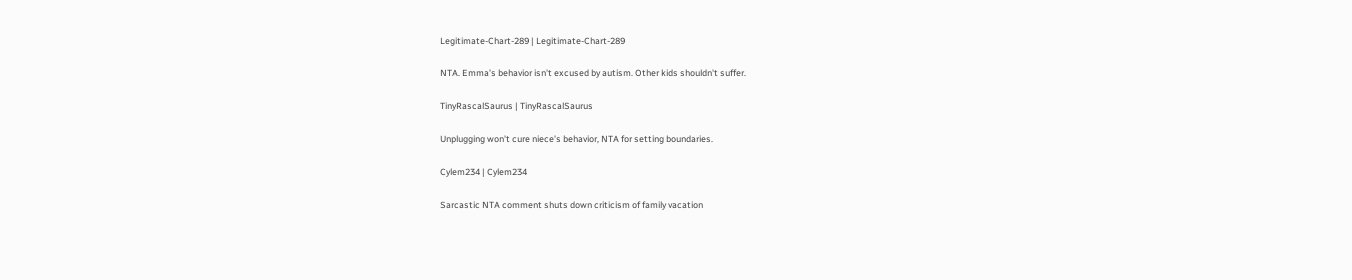Legitimate-Chart-289 | Legitimate-Chart-289

NTA. Emma's behavior isn't excused by autism. Other kids shouldn't suffer.

TinyRascalSaurus | TinyRascalSaurus

Unplugging won't cure niece's behavior, NTA for setting boundaries.

Cylem234 | Cylem234

Sarcastic NTA comment shuts down criticism of family vacation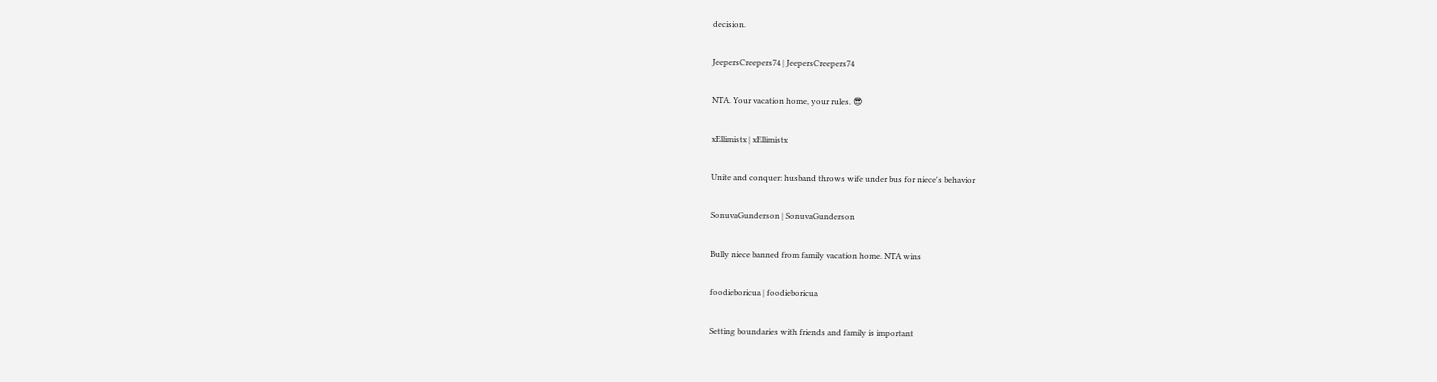decision.

JeepersCreepers74 | JeepersCreepers74

NTA. Your vacation home, your rules. 😎

xEllimistx | xEllimistx

Unite and conquer: husband throws wife under bus for niece's behavior

SonuvaGunderson | SonuvaGunderson

Bully niece banned from family vacation home. NTA wins

foodieboricua | foodieboricua

Setting boundaries with friends and family is important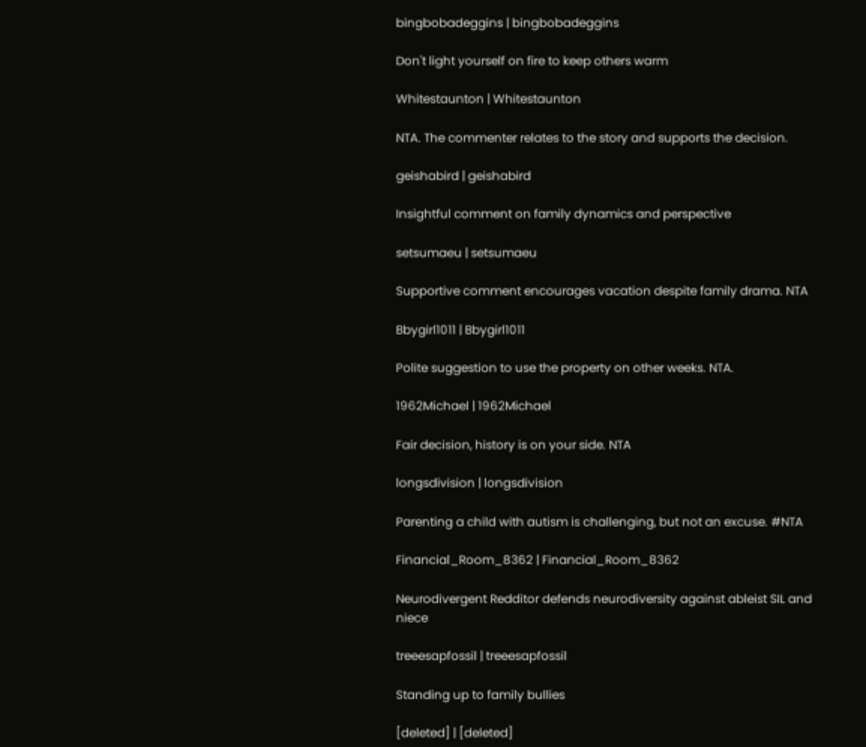bingbobadeggins | bingbobadeggins

Don't light yourself on fire to keep others warm

Whitestaunton | Whitestaunton

NTA. The commenter relates to the story and supports the decision.

geishabird | geishabird

Insightful comment on family dynamics and perspective

setsumaeu | setsumaeu

Supportive comment encourages vacation despite family drama. NTA

Bbygirl1011 | Bbygirl1011

Polite suggestion to use the property on other weeks. NTA.

1962Michael | 1962Michael

Fair decision, history is on your side. NTA

longsdivision | longsdivision

Parenting a child with autism is challenging, but not an excuse. #NTA

Financial_Room_8362 | Financial_Room_8362

Neurodivergent Redditor defends neurodiversity against ableist SIL and niece

treeesapfossil | treeesapfossil

Standing up to family bullies

[deleted] | [deleted]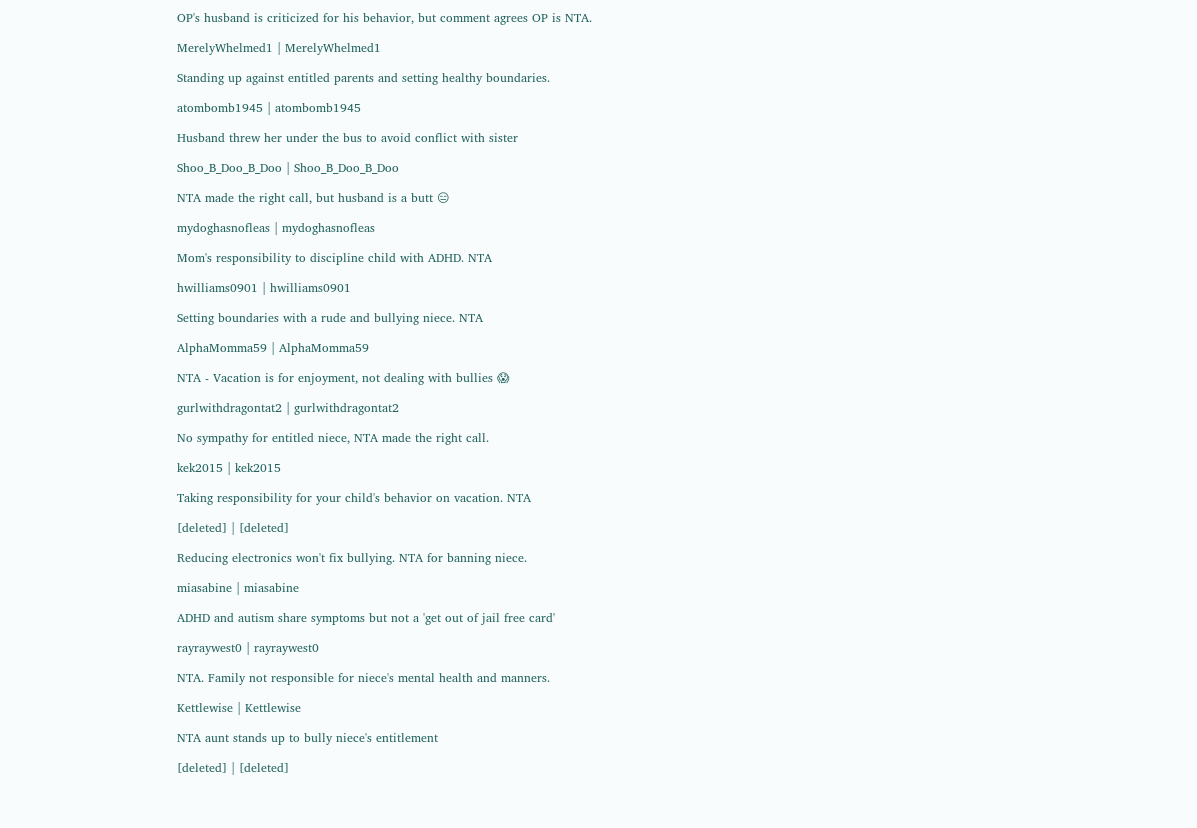OP's husband is criticized for his behavior, but comment agrees OP is NTA.

MerelyWhelmed1 | MerelyWhelmed1

Standing up against entitled parents and setting healthy boundaries.

atombomb1945 | atombomb1945

Husband threw her under the bus to avoid conflict with sister

Shoo_B_Doo_B_Doo | Shoo_B_Doo_B_Doo

NTA made the right call, but husband is a butt 😑

mydoghasnofleas | mydoghasnofleas

Mom's responsibility to discipline child with ADHD. NTA

hwilliams0901 | hwilliams0901

Setting boundaries with a rude and bullying niece. NTA

AlphaMomma59 | AlphaMomma59

NTA - Vacation is for enjoyment, not dealing with bullies 😱

gurlwithdragontat2 | gurlwithdragontat2

No sympathy for entitled niece, NTA made the right call.

kek2015 | kek2015

Taking responsibility for your child's behavior on vacation. NTA

[deleted] | [deleted]

Reducing electronics won't fix bullying. NTA for banning niece.

miasabine | miasabine

ADHD and autism share symptoms but not a 'get out of jail free card'

rayraywest0 | rayraywest0

NTA. Family not responsible for niece's mental health and manners.

Kettlewise | Kettlewise

NTA aunt stands up to bully niece's entitlement

[deleted] | [deleted]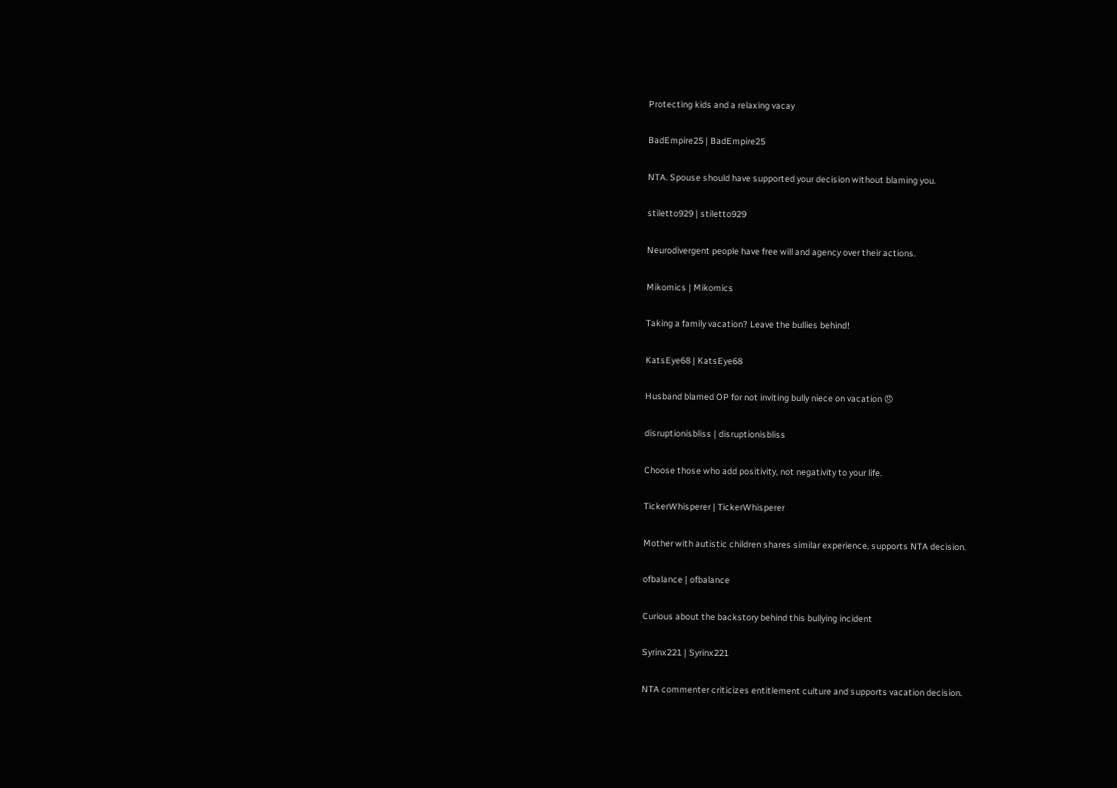Protecting kids and a relaxing vacay

BadEmpire25 | BadEmpire25

NTA. Spouse should have supported your decision without blaming you.

stiletto929 | stiletto929

Neurodivergent people have free will and agency over their actions.

Mikomics | Mikomics

Taking a family vacation? Leave the bullies behind!

KatsEye68 | KatsEye68

Husband blamed OP for not inviting bully niece on vacation 😠

disruptionisbliss | disruptionisbliss

Choose those who add positivity, not negativity to your life.

TickerWhisperer | TickerWhisperer

Mother with autistic children shares similar experience, supports NTA decision.

ofbalance | ofbalance

Curious about the backstory behind this bullying incident

Syrinx221 | Syrinx221

NTA commenter criticizes entitlement culture and supports vacation decision.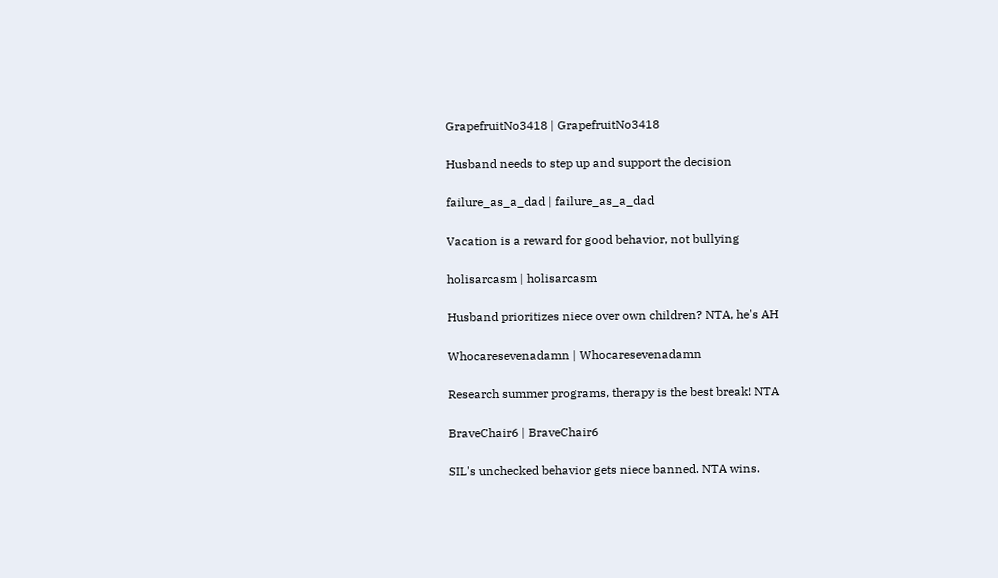GrapefruitNo3418 | GrapefruitNo3418

Husband needs to step up and support the decision

failure_as_a_dad | failure_as_a_dad

Vacation is a reward for good behavior, not bullying

holisarcasm | holisarcasm

Husband prioritizes niece over own children? NTA, he's AH

Whocaresevenadamn | Whocaresevenadamn

Research summer programs, therapy is the best break! NTA

BraveChair6 | BraveChair6

SIL's unchecked behavior gets niece banned. NTA wins.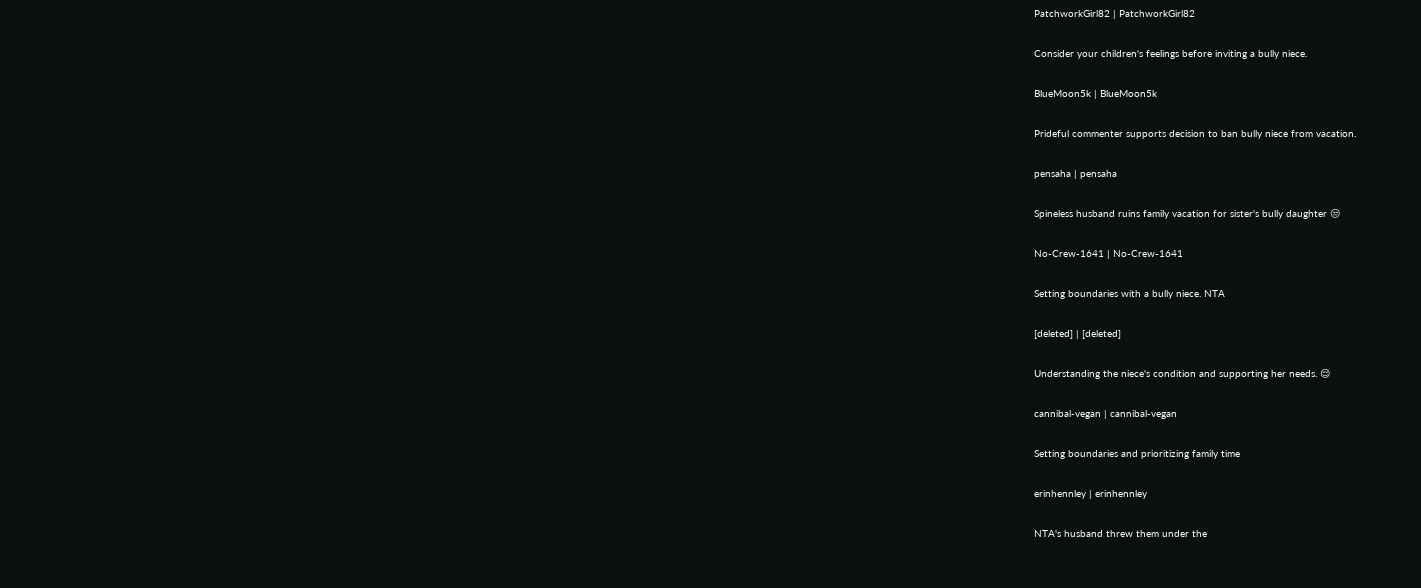PatchworkGirl82 | PatchworkGirl82

Consider your children's feelings before inviting a bully niece.

BlueMoon5k | BlueMoon5k

Prideful commenter supports decision to ban bully niece from vacation.

pensaha | pensaha

Spineless husband ruins family vacation for sister's bully daughter 😒

No-Crew-1641 | No-Crew-1641

Setting boundaries with a bully niece. NTA

[deleted] | [deleted]

Understanding the niece's condition and supporting her needs. 😌

cannibal-vegan | cannibal-vegan

Setting boundaries and prioritizing family time

erinhennley | erinhennley

NTA's husband threw them under the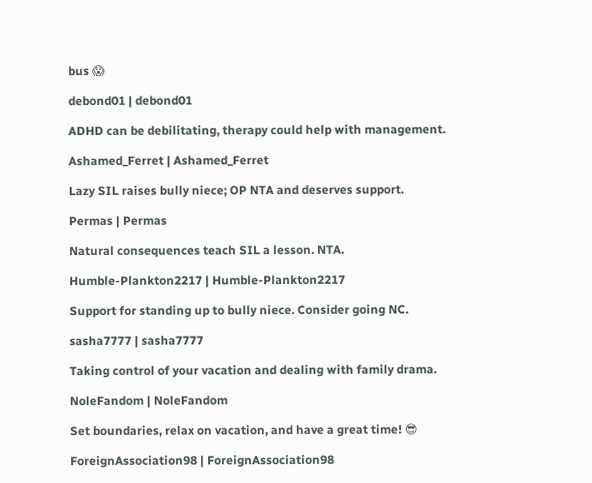bus 😱

debond01 | debond01

ADHD can be debilitating, therapy could help with management.

Ashamed_Ferret | Ashamed_Ferret

Lazy SIL raises bully niece; OP NTA and deserves support.

Permas | Permas

Natural consequences teach SIL a lesson. NTA.

Humble-Plankton2217 | Humble-Plankton2217

Support for standing up to bully niece. Consider going NC.

sasha7777 | sasha7777

Taking control of your vacation and dealing with family drama.

NoleFandom | NoleFandom

Set boundaries, relax on vacation, and have a great time! 😎

ForeignAssociation98 | ForeignAssociation98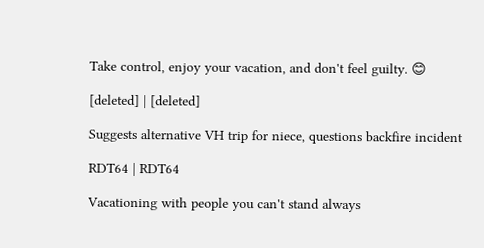Take control, enjoy your vacation, and don't feel guilty. 😊

[deleted] | [deleted]

Suggests alternative VH trip for niece, questions backfire incident

RDT64 | RDT64

Vacationing with people you can't stand always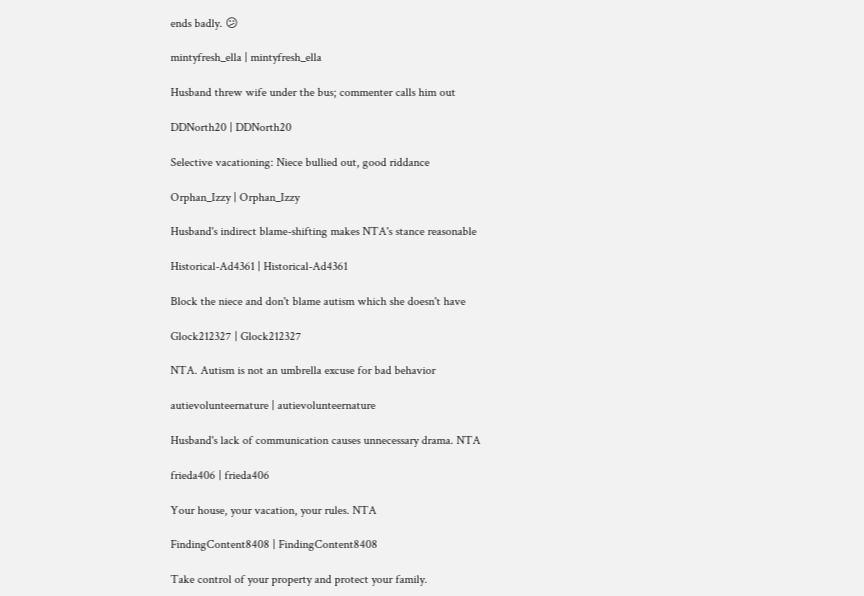ends badly. 😕

mintyfresh_ella | mintyfresh_ella

Husband threw wife under the bus; commenter calls him out

DDNorth20 | DDNorth20

Selective vacationing: Niece bullied out, good riddance

Orphan_Izzy | Orphan_Izzy

Husband's indirect blame-shifting makes NTA's stance reasonable

Historical-Ad4361 | Historical-Ad4361

Block the niece and don't blame autism which she doesn't have

Glock212327 | Glock212327

NTA. Autism is not an umbrella excuse for bad behavior

autievolunteernature | autievolunteernature

Husband's lack of communication causes unnecessary drama. NTA

frieda406 | frieda406

Your house, your vacation, your rules. NTA

FindingContent8408 | FindingContent8408

Take control of your property and protect your family.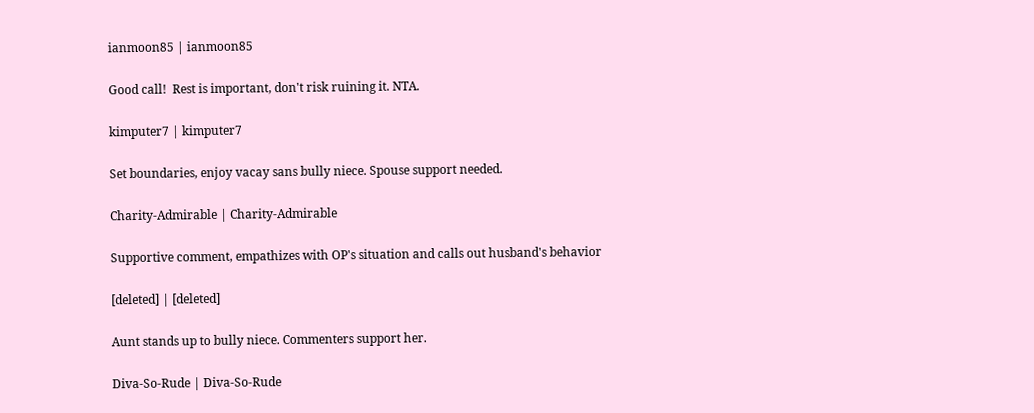ianmoon85 | ianmoon85

Good call!  Rest is important, don't risk ruining it. NTA.

kimputer7 | kimputer7

Set boundaries, enjoy vacay sans bully niece. Spouse support needed.

Charity-Admirable | Charity-Admirable

Supportive comment, empathizes with OP's situation and calls out husband's behavior

[deleted] | [deleted]

Aunt stands up to bully niece. Commenters support her.

Diva-So-Rude | Diva-So-Rude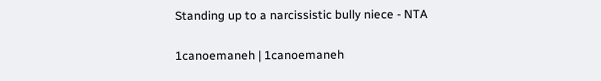Standing up to a narcissistic bully niece - NTA

1canoemaneh | 1canoemaneh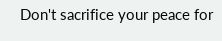Don't sacrifice your peace for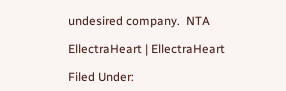undesired company.  NTA

EllectraHeart | EllectraHeart

Filed Under: